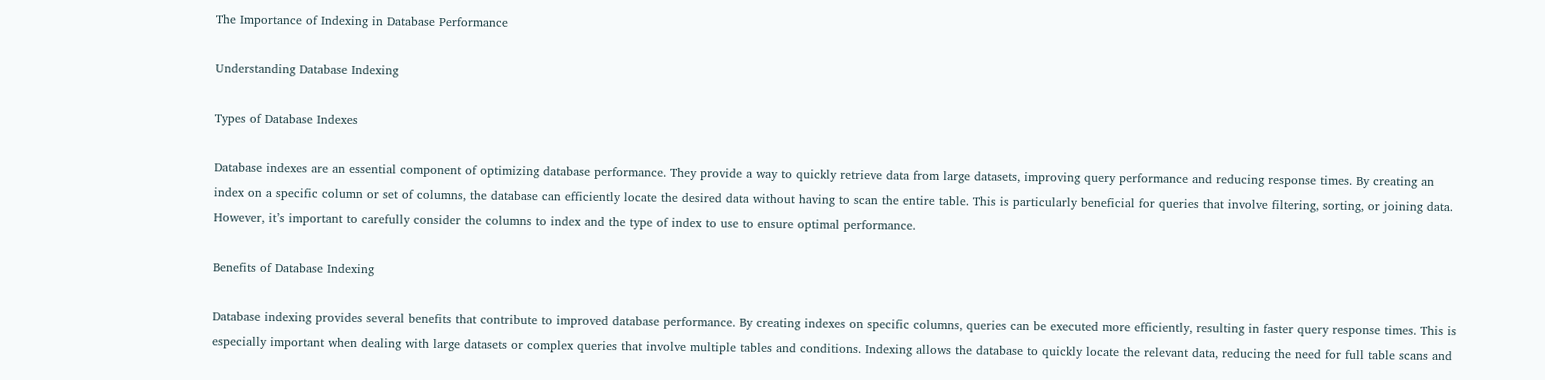The Importance of Indexing in Database Performance

Understanding Database Indexing

Types of Database Indexes

Database indexes are an essential component of optimizing database performance. They provide a way to quickly retrieve data from large datasets, improving query performance and reducing response times. By creating an index on a specific column or set of columns, the database can efficiently locate the desired data without having to scan the entire table. This is particularly beneficial for queries that involve filtering, sorting, or joining data. However, it’s important to carefully consider the columns to index and the type of index to use to ensure optimal performance.

Benefits of Database Indexing

Database indexing provides several benefits that contribute to improved database performance. By creating indexes on specific columns, queries can be executed more efficiently, resulting in faster query response times. This is especially important when dealing with large datasets or complex queries that involve multiple tables and conditions. Indexing allows the database to quickly locate the relevant data, reducing the need for full table scans and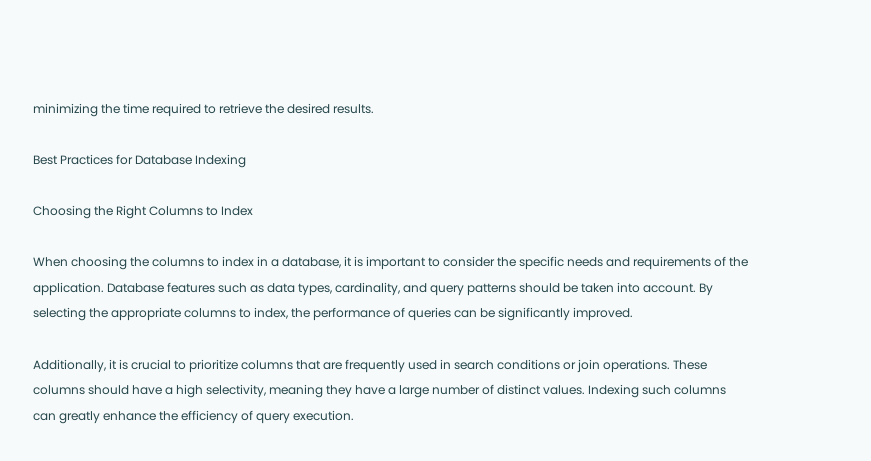minimizing the time required to retrieve the desired results.

Best Practices for Database Indexing

Choosing the Right Columns to Index

When choosing the columns to index in a database, it is important to consider the specific needs and requirements of the application. Database features such as data types, cardinality, and query patterns should be taken into account. By selecting the appropriate columns to index, the performance of queries can be significantly improved.

Additionally, it is crucial to prioritize columns that are frequently used in search conditions or join operations. These columns should have a high selectivity, meaning they have a large number of distinct values. Indexing such columns can greatly enhance the efficiency of query execution.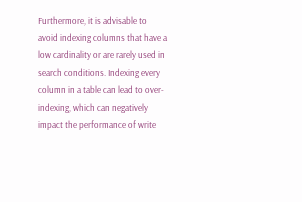Furthermore, it is advisable to avoid indexing columns that have a low cardinality or are rarely used in search conditions. Indexing every column in a table can lead to over-indexing, which can negatively impact the performance of write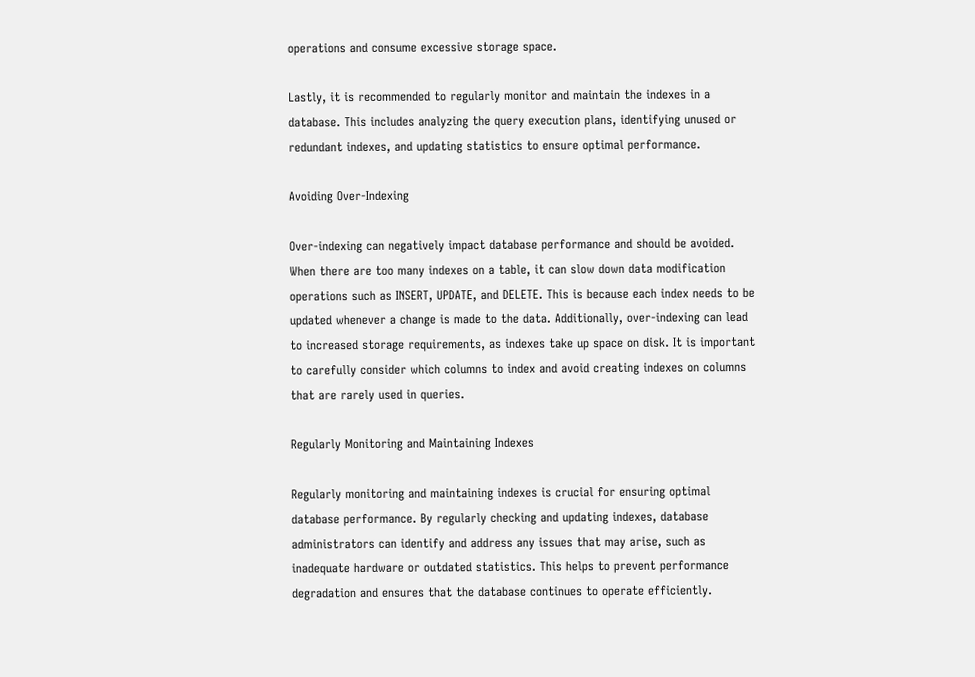operations and consume excessive storage space.

Lastly, it is recommended to regularly monitor and maintain the indexes in a database. This includes analyzing the query execution plans, identifying unused or redundant indexes, and updating statistics to ensure optimal performance.

Avoiding Over-Indexing

Over-indexing can negatively impact database performance and should be avoided. When there are too many indexes on a table, it can slow down data modification operations such as INSERT, UPDATE, and DELETE. This is because each index needs to be updated whenever a change is made to the data. Additionally, over-indexing can lead to increased storage requirements, as indexes take up space on disk. It is important to carefully consider which columns to index and avoid creating indexes on columns that are rarely used in queries.

Regularly Monitoring and Maintaining Indexes

Regularly monitoring and maintaining indexes is crucial for ensuring optimal database performance. By regularly checking and updating indexes, database administrators can identify and address any issues that may arise, such as inadequate hardware or outdated statistics. This helps to prevent performance degradation and ensures that the database continues to operate efficiently.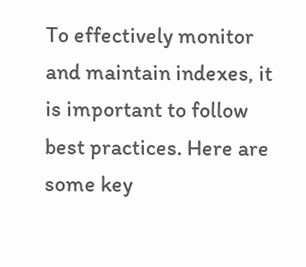To effectively monitor and maintain indexes, it is important to follow best practices. Here are some key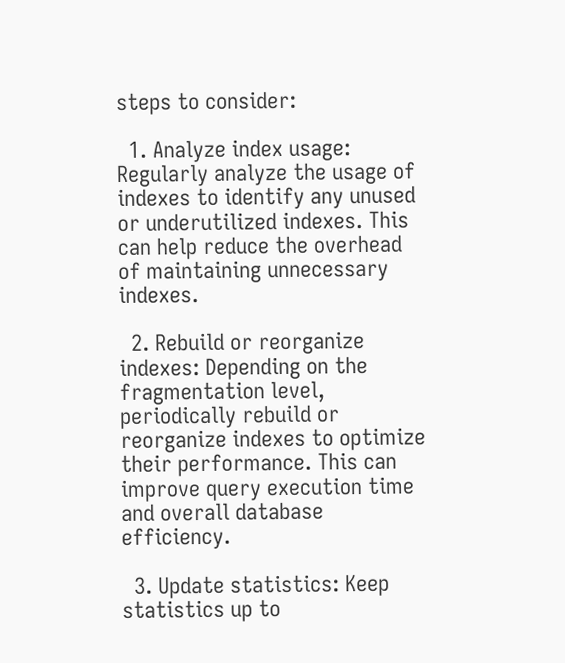steps to consider:

  1. Analyze index usage: Regularly analyze the usage of indexes to identify any unused or underutilized indexes. This can help reduce the overhead of maintaining unnecessary indexes.

  2. Rebuild or reorganize indexes: Depending on the fragmentation level, periodically rebuild or reorganize indexes to optimize their performance. This can improve query execution time and overall database efficiency.

  3. Update statistics: Keep statistics up to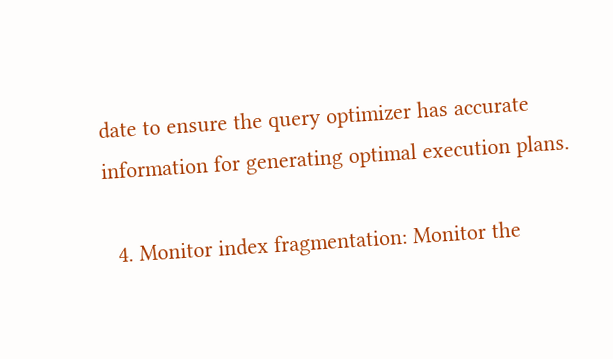date to ensure the query optimizer has accurate information for generating optimal execution plans.

  4. Monitor index fragmentation: Monitor the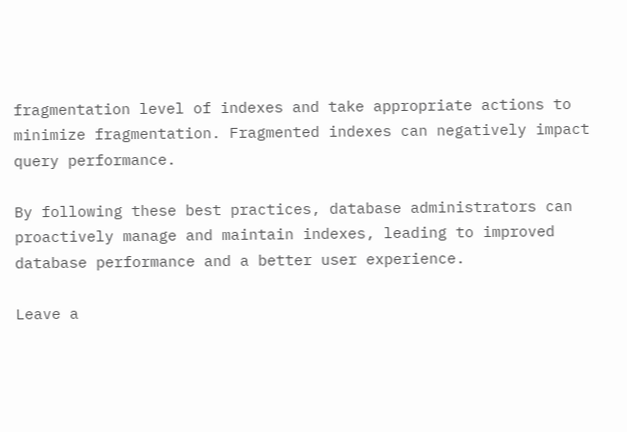fragmentation level of indexes and take appropriate actions to minimize fragmentation. Fragmented indexes can negatively impact query performance.

By following these best practices, database administrators can proactively manage and maintain indexes, leading to improved database performance and a better user experience.

Leave a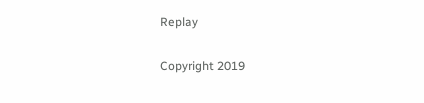Replay

Copyright 2019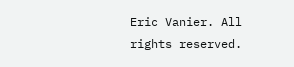Eric Vanier. All rights reserved.